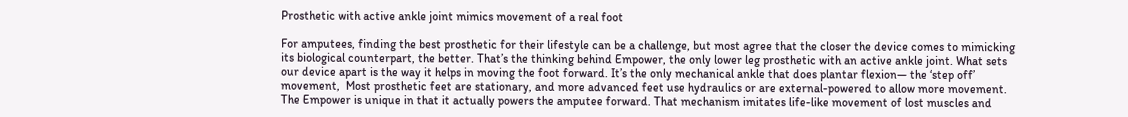Prosthetic with active ankle joint mimics movement of a real foot

For amputees, finding the best prosthetic for their lifestyle can be a challenge, but most agree that the closer the device comes to mimicking its biological counterpart, the better. That’s the thinking behind Empower, the only lower leg prosthetic with an active ankle joint. What sets our device apart is the way it helps in moving the foot forward. It’s the only mechanical ankle that does plantar flexion— the ‘step off’ movement,  Most prosthetic feet are stationary, and more advanced feet use hydraulics or are external-powered to allow more movement. The Empower is unique in that it actually powers the amputee forward. That mechanism imitates life-like movement of lost muscles and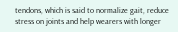tendons, which is said to normalize gait, reduce stress on joints and help wearers with longer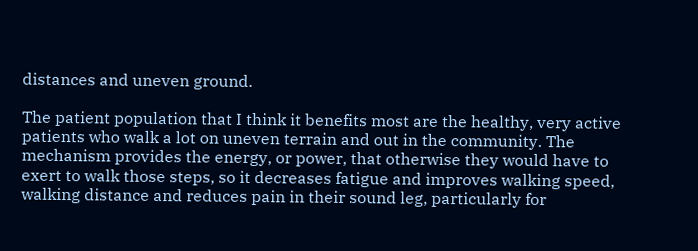distances and uneven ground.

The patient population that I think it benefits most are the healthy, very active patients who walk a lot on uneven terrain and out in the community. The mechanism provides the energy, or power, that otherwise they would have to exert to walk those steps, so it decreases fatigue and improves walking speed, walking distance and reduces pain in their sound leg, particularly for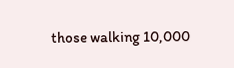those walking 10,000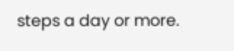steps a day or more.